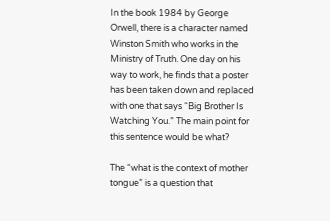In the book 1984 by George Orwell, there is a character named Winston Smith who works in the Ministry of Truth. One day on his way to work, he finds that a poster has been taken down and replaced with one that says “Big Brother Is Watching You.” The main point for this sentence would be what?

The “what is the context of mother tongue” is a question that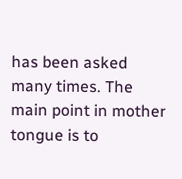has been asked many times. The main point in mother tongue is to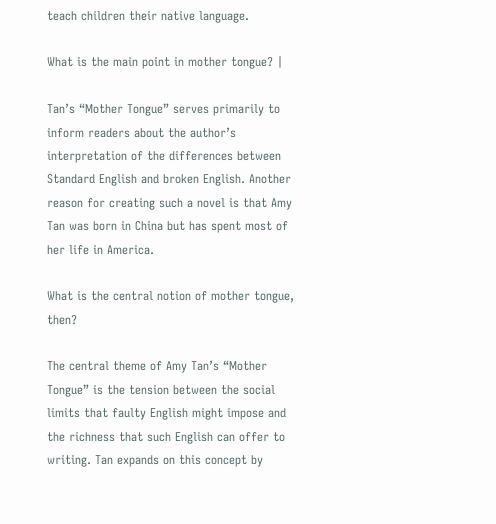teach children their native language.

What is the main point in mother tongue? |

Tan’s “Mother Tongue” serves primarily to inform readers about the author’s interpretation of the differences between Standard English and broken English. Another reason for creating such a novel is that Amy Tan was born in China but has spent most of her life in America.

What is the central notion of mother tongue, then?

The central theme of Amy Tan’s “Mother Tongue” is the tension between the social limits that faulty English might impose and the richness that such English can offer to writing. Tan expands on this concept by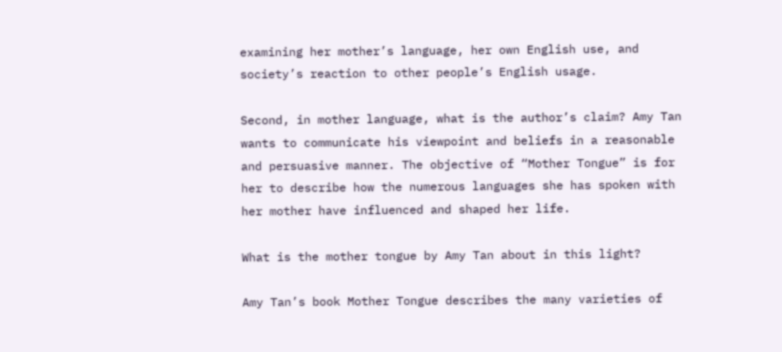examining her mother’s language, her own English use, and society’s reaction to other people’s English usage.

Second, in mother language, what is the author’s claim? Amy Tan wants to communicate his viewpoint and beliefs in a reasonable and persuasive manner. The objective of “Mother Tongue” is for her to describe how the numerous languages she has spoken with her mother have influenced and shaped her life.

What is the mother tongue by Amy Tan about in this light?

Amy Tan’s book Mother Tongue describes the many varieties of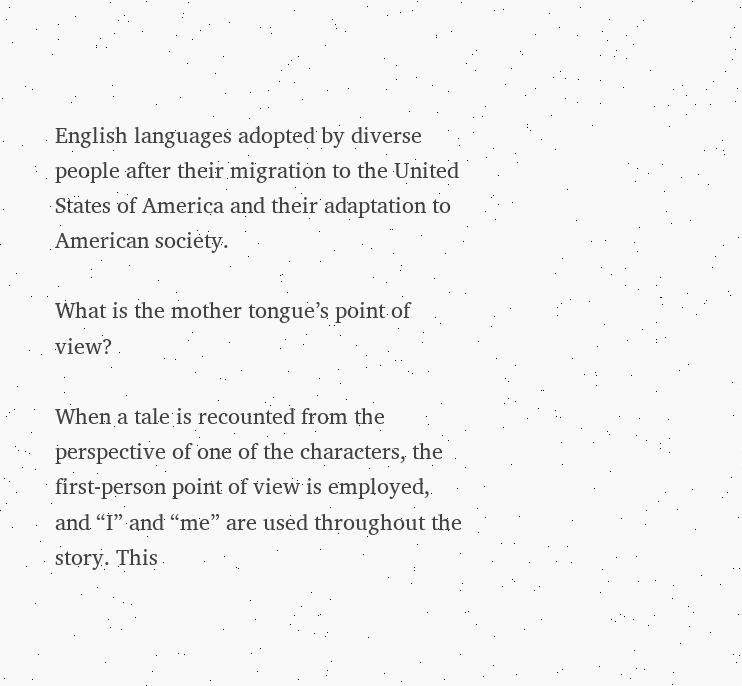English languages adopted by diverse people after their migration to the United States of America and their adaptation to American society.

What is the mother tongue’s point of view?

When a tale is recounted from the perspective of one of the characters, the first-person point of view is employed, and “I” and “me” are used throughout the story. This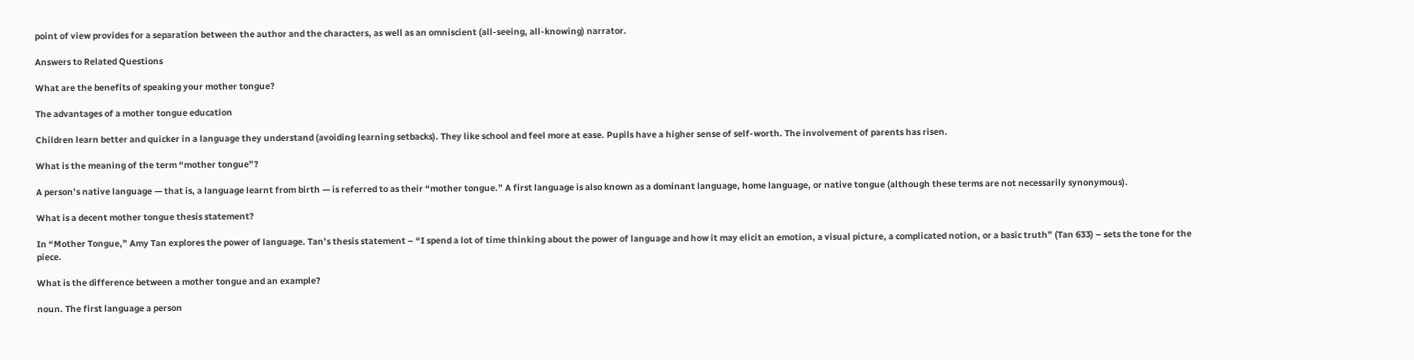point of view provides for a separation between the author and the characters, as well as an omniscient (all-seeing, all-knowing) narrator.

Answers to Related Questions

What are the benefits of speaking your mother tongue?

The advantages of a mother tongue education

Children learn better and quicker in a language they understand (avoiding learning setbacks). They like school and feel more at ease. Pupils have a higher sense of self-worth. The involvement of parents has risen.

What is the meaning of the term “mother tongue”?

A person’s native language — that is, a language learnt from birth — is referred to as their “mother tongue.” A first language is also known as a dominant language, home language, or native tongue (although these terms are not necessarily synonymous).

What is a decent mother tongue thesis statement?

In “Mother Tongue,” Amy Tan explores the power of language. Tan’s thesis statement – “I spend a lot of time thinking about the power of language and how it may elicit an emotion, a visual picture, a complicated notion, or a basic truth” (Tan 633) – sets the tone for the piece.

What is the difference between a mother tongue and an example?

noun. The first language a person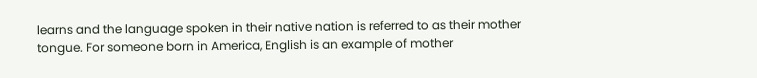learns and the language spoken in their native nation is referred to as their mother tongue. For someone born in America, English is an example of mother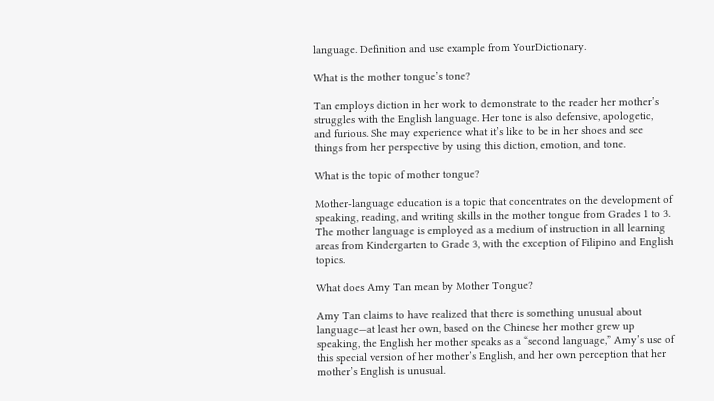language. Definition and use example from YourDictionary.

What is the mother tongue’s tone?

Tan employs diction in her work to demonstrate to the reader her mother’s struggles with the English language. Her tone is also defensive, apologetic, and furious. She may experience what it’s like to be in her shoes and see things from her perspective by using this diction, emotion, and tone.

What is the topic of mother tongue?

Mother-language education is a topic that concentrates on the development of speaking, reading, and writing skills in the mother tongue from Grades 1 to 3. The mother language is employed as a medium of instruction in all learning areas from Kindergarten to Grade 3, with the exception of Filipino and English topics.

What does Amy Tan mean by Mother Tongue?

Amy Tan claims to have realized that there is something unusual about language—at least her own, based on the Chinese her mother grew up speaking, the English her mother speaks as a “second language,” Amy’s use of this special version of her mother’s English, and her own perception that her mother’s English is unusual.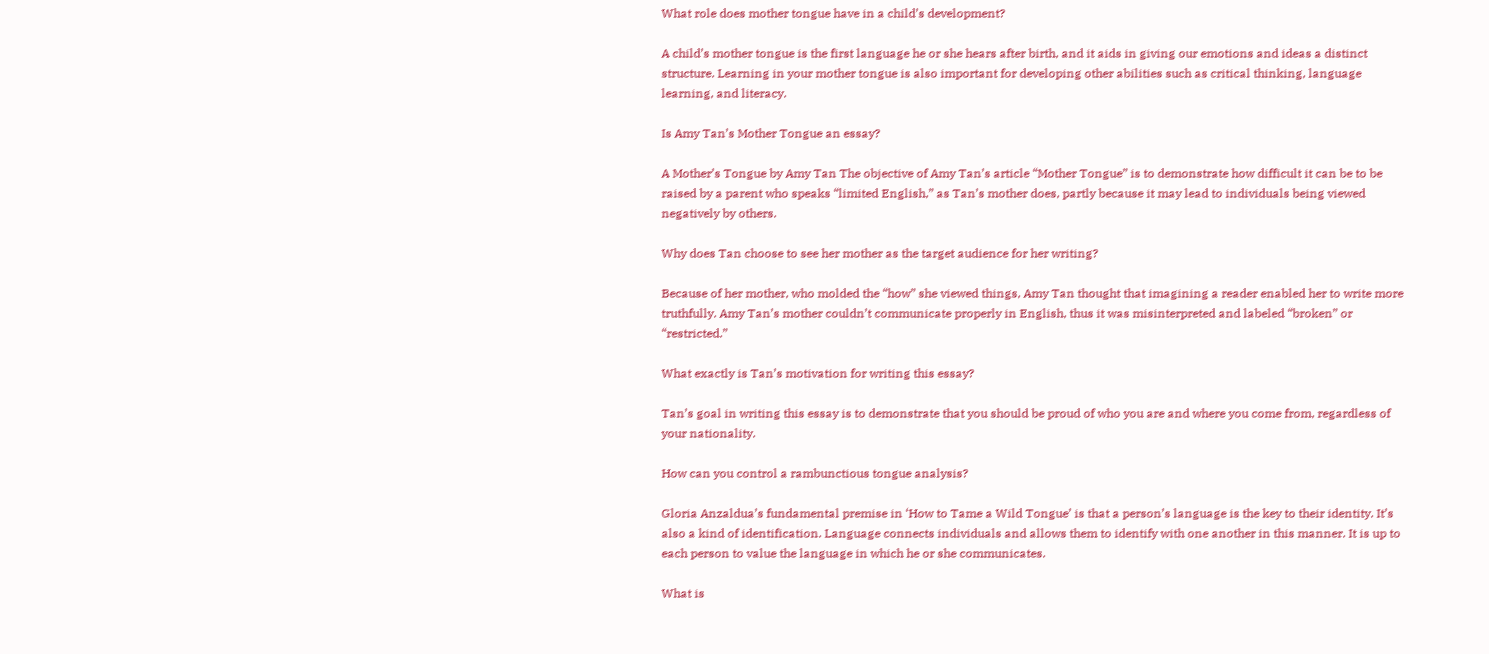What role does mother tongue have in a child’s development?

A child’s mother tongue is the first language he or she hears after birth, and it aids in giving our emotions and ideas a distinct structure. Learning in your mother tongue is also important for developing other abilities such as critical thinking, language learning, and literacy.

Is Amy Tan’s Mother Tongue an essay?

A Mother’s Tongue by Amy Tan The objective of Amy Tan’s article “Mother Tongue” is to demonstrate how difficult it can be to be raised by a parent who speaks “limited English,” as Tan’s mother does, partly because it may lead to individuals being viewed negatively by others.

Why does Tan choose to see her mother as the target audience for her writing?

Because of her mother, who molded the “how” she viewed things, Amy Tan thought that imagining a reader enabled her to write more truthfully. Amy Tan’s mother couldn’t communicate properly in English, thus it was misinterpreted and labeled “broken” or “restricted.”

What exactly is Tan’s motivation for writing this essay?

Tan’s goal in writing this essay is to demonstrate that you should be proud of who you are and where you come from, regardless of your nationality.

How can you control a rambunctious tongue analysis?

Gloria Anzaldua’s fundamental premise in ‘How to Tame a Wild Tongue’ is that a person’s language is the key to their identity. It’s also a kind of identification. Language connects individuals and allows them to identify with one another in this manner. It is up to each person to value the language in which he or she communicates.

What is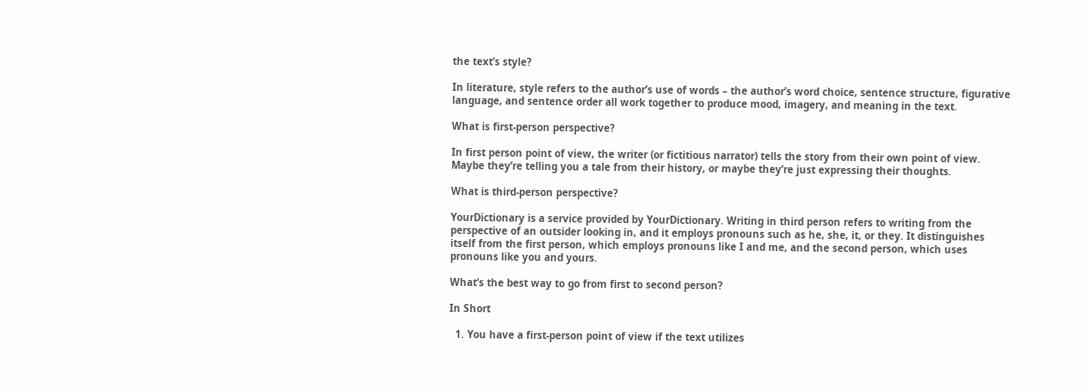the text’s style?

In literature, style refers to the author’s use of words – the author’s word choice, sentence structure, figurative language, and sentence order all work together to produce mood, imagery, and meaning in the text.

What is first-person perspective?

In first person point of view, the writer (or fictitious narrator) tells the story from their own point of view. Maybe they’re telling you a tale from their history, or maybe they’re just expressing their thoughts.

What is third-person perspective?

YourDictionary is a service provided by YourDictionary. Writing in third person refers to writing from the perspective of an outsider looking in, and it employs pronouns such as he, she, it, or they. It distinguishes itself from the first person, which employs pronouns like I and me, and the second person, which uses pronouns like you and yours.

What’s the best way to go from first to second person?

In Short

  1. You have a first-person point of view if the text utilizes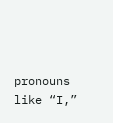pronouns like “I,”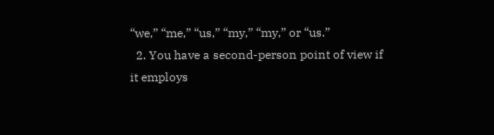“we,” “me,” “us,” “my,” “my,” or “us.”
  2. You have a second-person point of view if it employs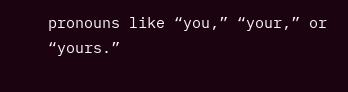pronouns like “you,” “your,” or “yours.”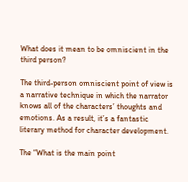What does it mean to be omniscient in the third person?

The third-person omniscient point of view is a narrative technique in which the narrator knows all of the characters’ thoughts and emotions. As a result, it’s a fantastic literary method for character development.

The “What is the main point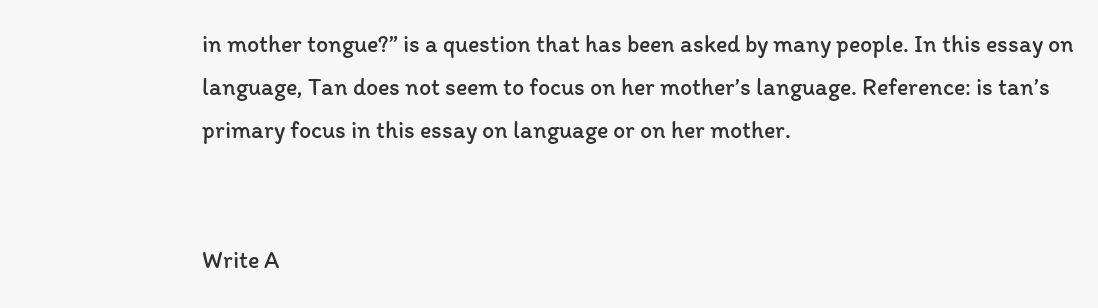in mother tongue?” is a question that has been asked by many people. In this essay on language, Tan does not seem to focus on her mother’s language. Reference: is tan’s primary focus in this essay on language or on her mother.


Write A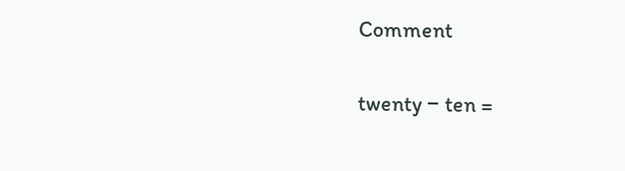Comment

twenty − ten =